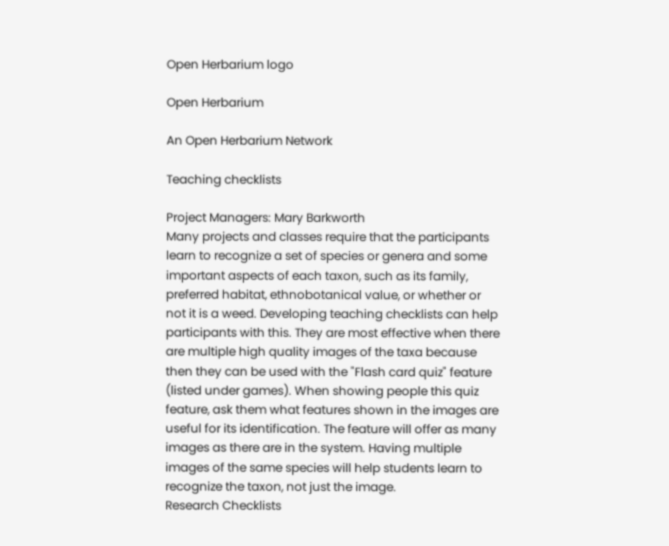Open Herbarium logo

Open Herbarium

An Open Herbarium Network

Teaching checklists

Project Managers: Mary Barkworth
Many projects and classes require that the participants learn to recognize a set of species or genera and some important aspects of each taxon, such as its family, preferred habitat, ethnobotanical value, or whether or not it is a weed. Developing teaching checklists can help participants with this. They are most effective when there are multiple high quality images of the taxa because then they can be used with the "Flash card quiz" feature (listed under games). When showing people this quiz feature, ask them what features shown in the images are useful for its identification. The feature will offer as many images as there are in the system. Having multiple images of the same species will help students learn to recognize the taxon, not just the image.
Research Checklists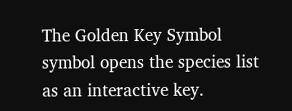The Golden Key Symbol symbol opens the species list as an interactive key.